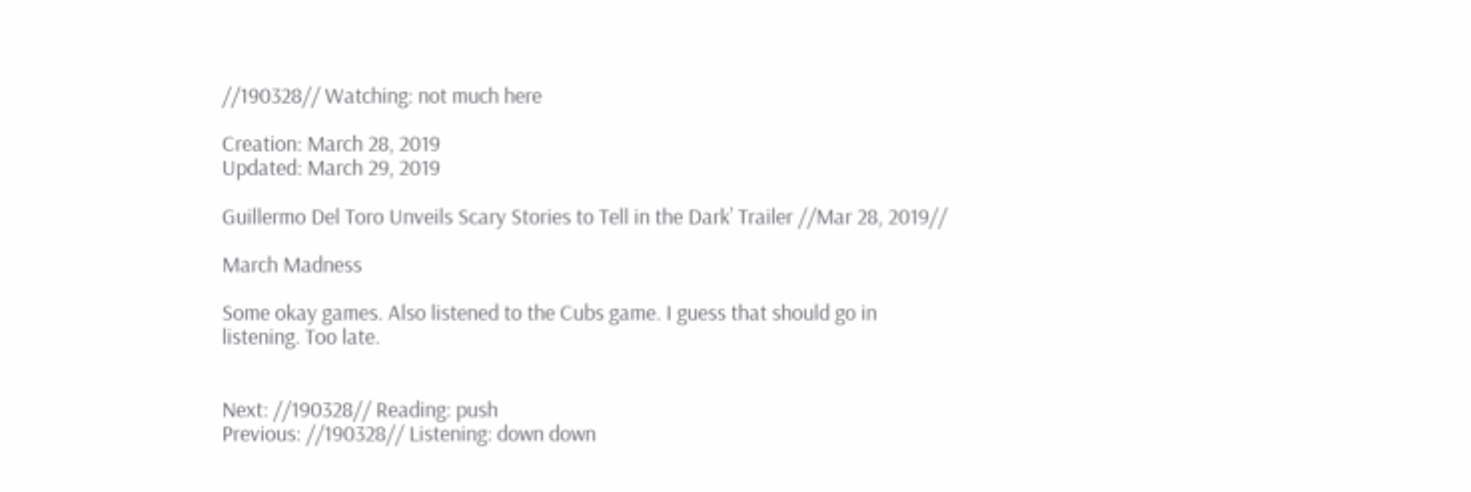//190328// Watching: not much here

Creation: March 28, 2019
Updated: March 29, 2019

Guillermo Del Toro Unveils Scary Stories to Tell in the Dark’ Trailer //Mar 28, 2019//

March Madness

Some okay games. Also listened to the Cubs game. I guess that should go in listening. Too late.


Next: //190328// Reading: push
Previous: //190328// Listening: down down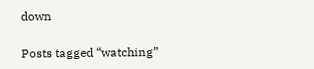down

Posts tagged “watching”